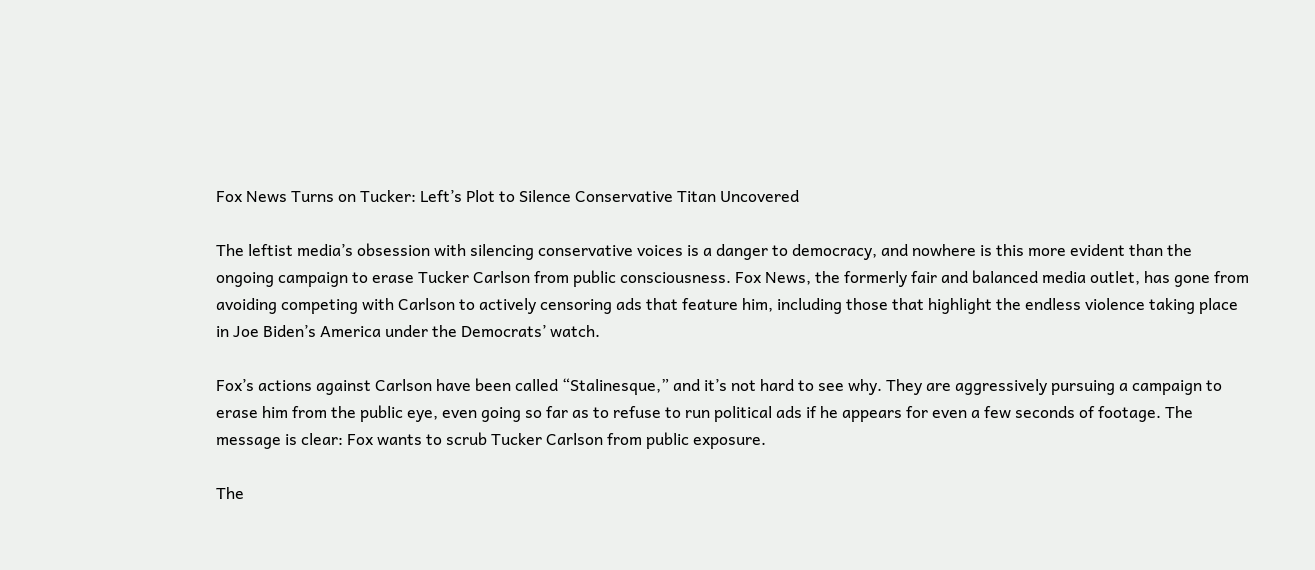Fox News Turns on Tucker: Left’s Plot to Silence Conservative Titan Uncovered

The leftist media’s obsession with silencing conservative voices is a danger to democracy, and nowhere is this more evident than the ongoing campaign to erase Tucker Carlson from public consciousness. Fox News, the formerly fair and balanced media outlet, has gone from avoiding competing with Carlson to actively censoring ads that feature him, including those that highlight the endless violence taking place in Joe Biden’s America under the Democrats’ watch.

Fox’s actions against Carlson have been called “Stalinesque,” and it’s not hard to see why. They are aggressively pursuing a campaign to erase him from the public eye, even going so far as to refuse to run political ads if he appears for even a few seconds of footage. The message is clear: Fox wants to scrub Tucker Carlson from public exposure.

The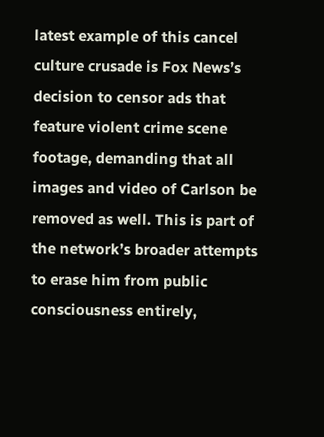latest example of this cancel culture crusade is Fox News’s decision to censor ads that feature violent crime scene footage, demanding that all images and video of Carlson be removed as well. This is part of the network’s broader attempts to erase him from public consciousness entirely,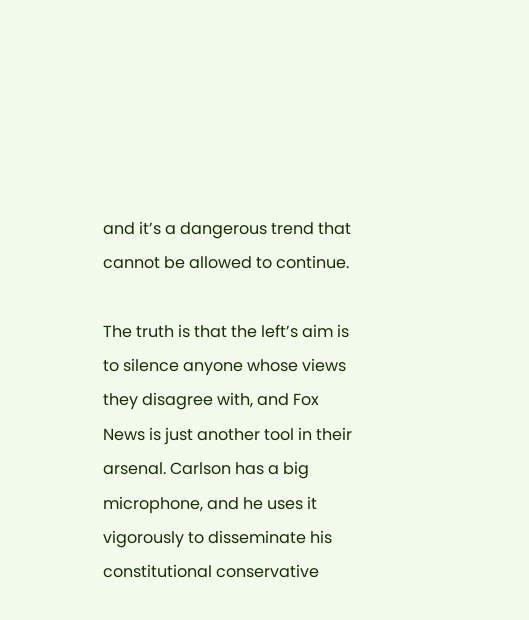and it’s a dangerous trend that cannot be allowed to continue.

The truth is that the left’s aim is to silence anyone whose views they disagree with, and Fox News is just another tool in their arsenal. Carlson has a big microphone, and he uses it vigorously to disseminate his constitutional conservative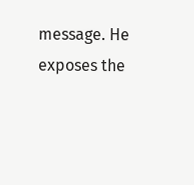message. He exposes the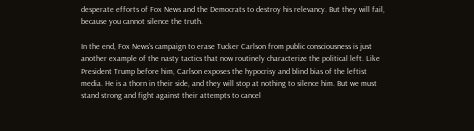desperate efforts of Fox News and the Democrats to destroy his relevancy. But they will fail, because you cannot silence the truth.

In the end, Fox News’s campaign to erase Tucker Carlson from public consciousness is just another example of the nasty tactics that now routinely characterize the political left. Like President Trump before him, Carlson exposes the hypocrisy and blind bias of the leftist media. He is a thorn in their side, and they will stop at nothing to silence him. But we must stand strong and fight against their attempts to cancel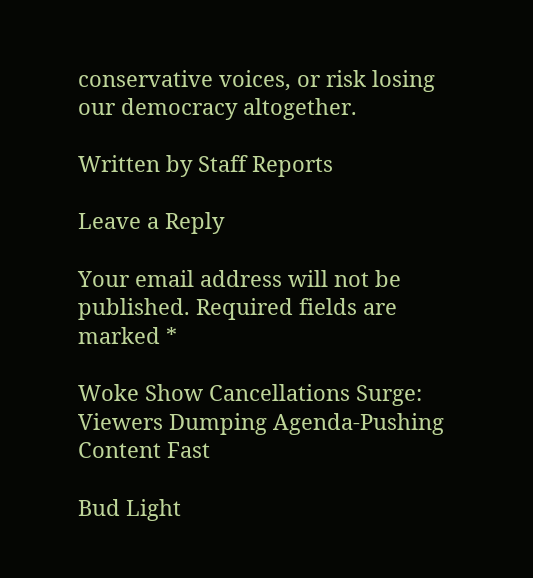conservative voices, or risk losing our democracy altogether.

Written by Staff Reports

Leave a Reply

Your email address will not be published. Required fields are marked *

Woke Show Cancellations Surge: Viewers Dumping Agenda-Pushing Content Fast

Bud Light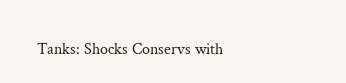Tanks: Shocks Conservs with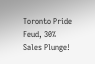Toronto Pride Feud, 30% Sales Plunge!